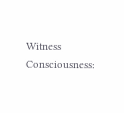Witness Consciousness: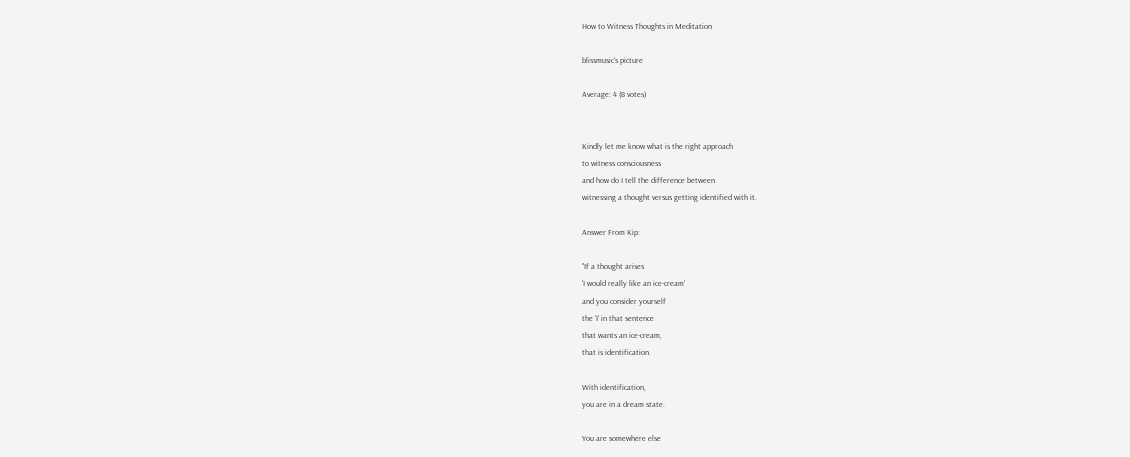How to Witness Thoughts in Meditation

blissmusic's picture

Average: 4 (8 votes)


Kindly let me know what is the right approach
to witness consciousness
and how do I tell the difference between
witnessing a thought versus getting identified with it.

Answer From Kip:

"If a thought arises
'I would really like an ice-cream'
and you consider yourself
the 'I' in that sentence
that wants an ice-cream,
that is identification.

With identification,
you are in a dream state.

You are somewhere else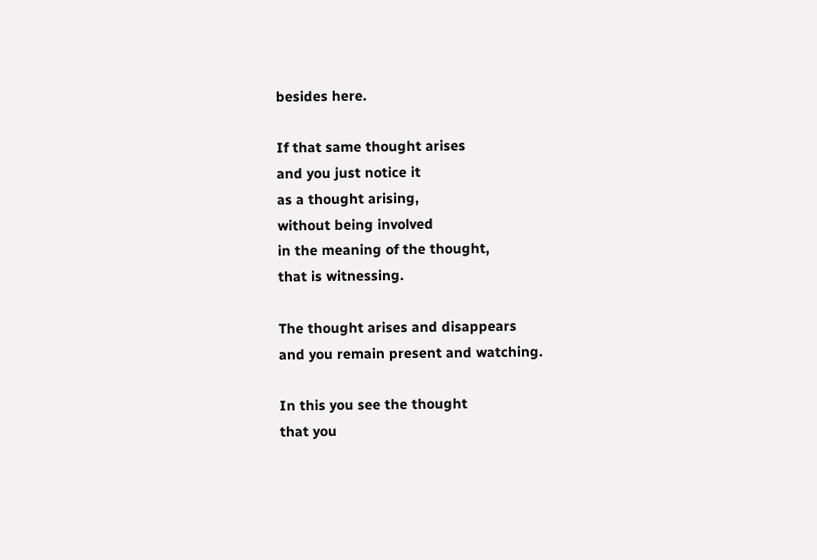besides here.

If that same thought arises
and you just notice it
as a thought arising,
without being involved
in the meaning of the thought,
that is witnessing.

The thought arises and disappears
and you remain present and watching.

In this you see the thought
that you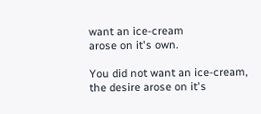want an ice-cream
arose on it's own.

You did not want an ice-cream,
the desire arose on it's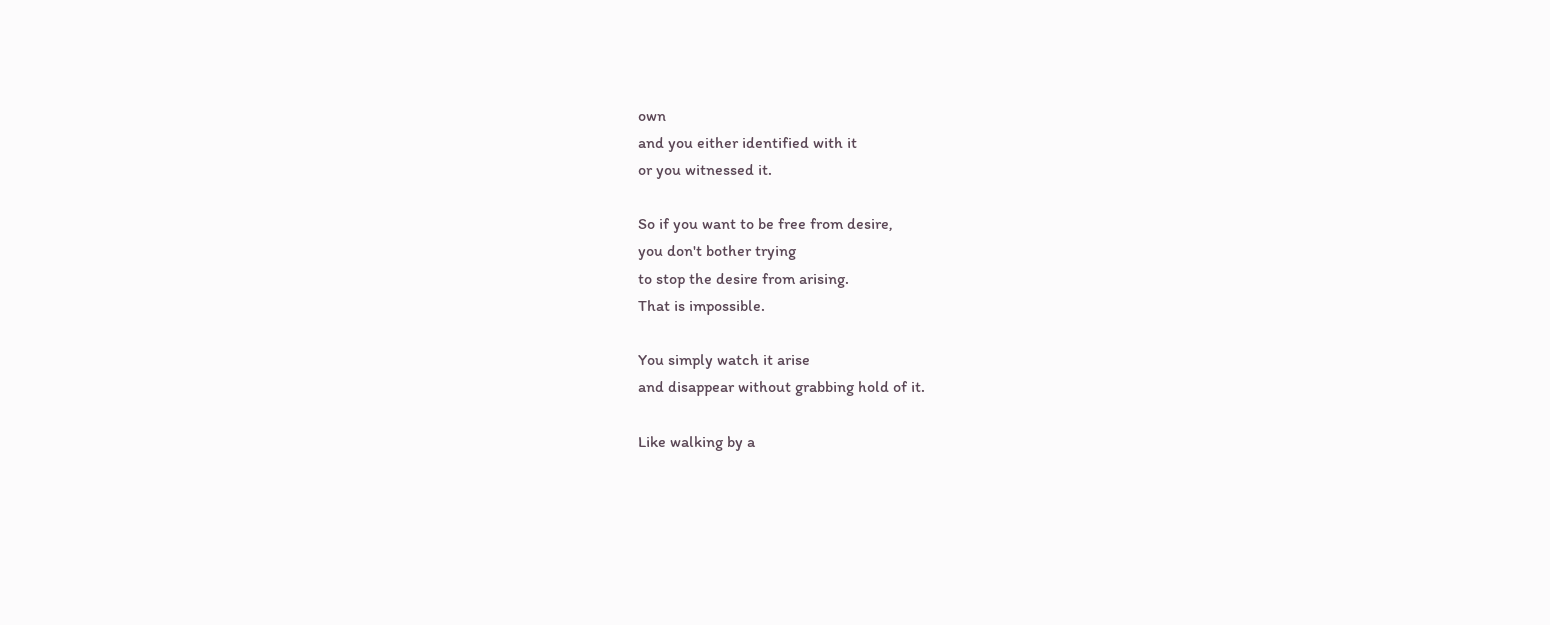own
and you either identified with it
or you witnessed it.

So if you want to be free from desire,
you don't bother trying
to stop the desire from arising.
That is impossible.

You simply watch it arise
and disappear without grabbing hold of it.

Like walking by a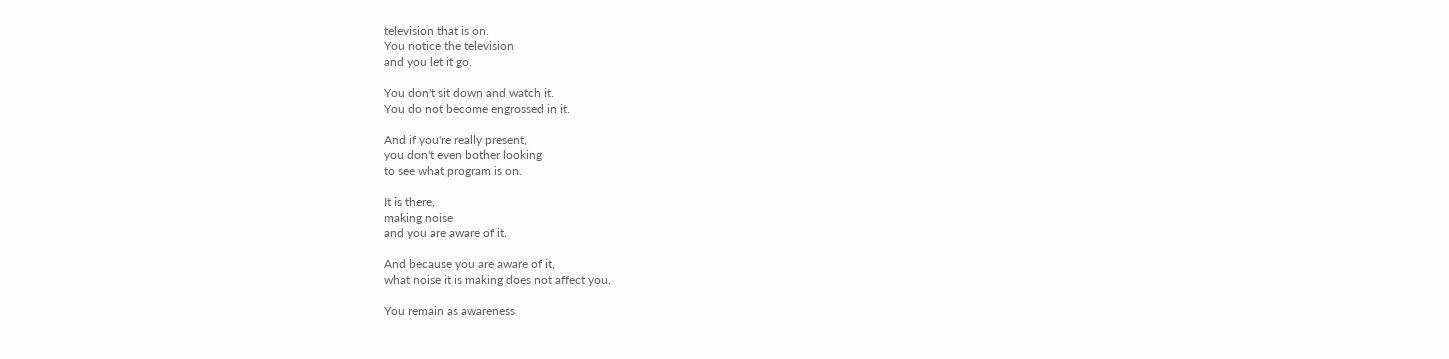television that is on.
You notice the television
and you let it go.

You don't sit down and watch it.
You do not become engrossed in it.

And if you're really present,
you don't even bother looking
to see what program is on.

It is there,
making noise
and you are aware of it.

And because you are aware of it,
what noise it is making does not affect you.

You remain as awareness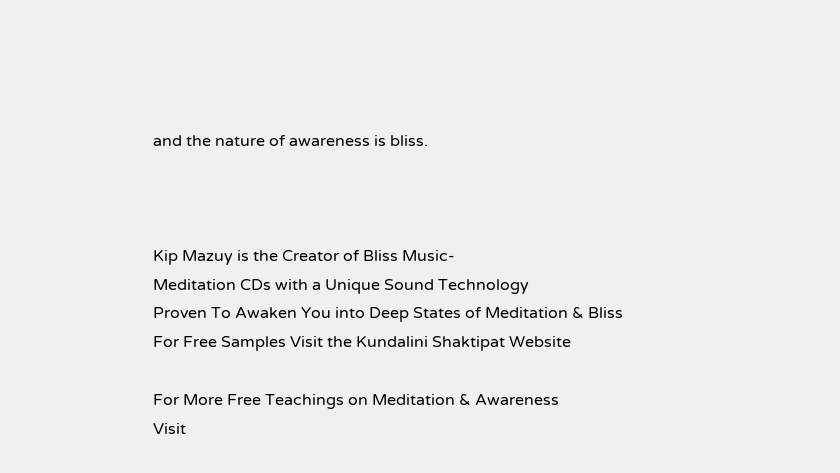and the nature of awareness is bliss.



Kip Mazuy is the Creator of Bliss Music-
Meditation CDs with a Unique Sound Technology
Proven To Awaken You into Deep States of Meditation & Bliss
For Free Samples Visit the Kundalini Shaktipat Website

For More Free Teachings on Meditation & Awareness
Visit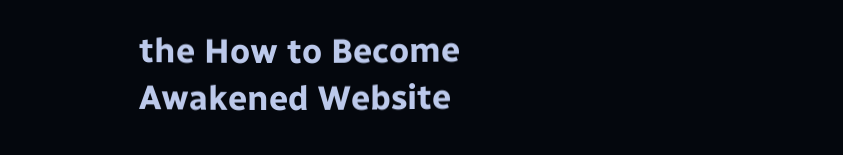the How to Become Awakened Website